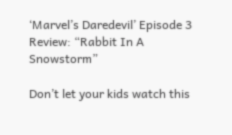‘Marvel’s Daredevil’ Episode 3 Review: “Rabbit In A Snowstorm”

Don’t let your kids watch this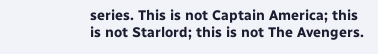series. This is not Captain America; this is not Starlord; this is not The Avengers.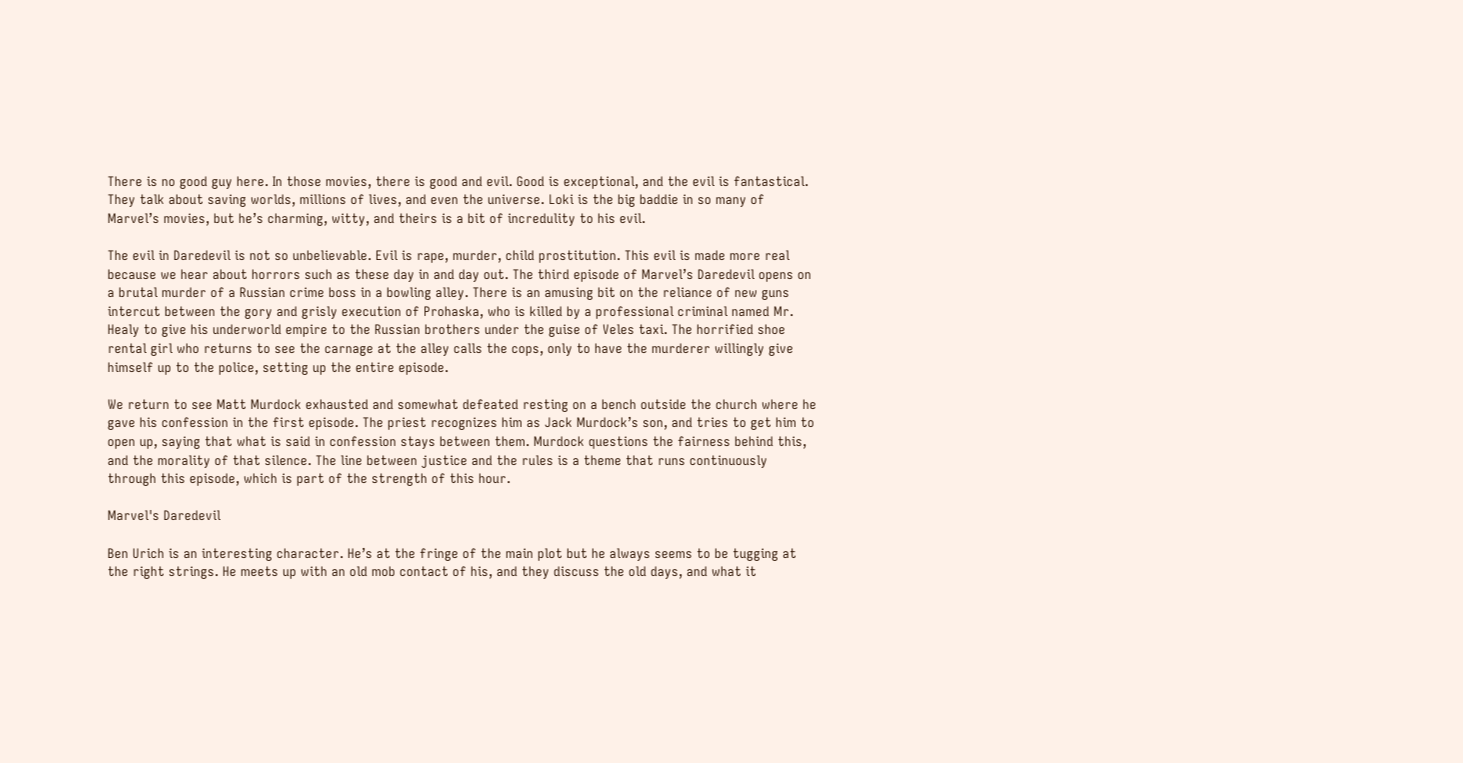There is no good guy here. In those movies, there is good and evil. Good is exceptional, and the evil is fantastical. They talk about saving worlds, millions of lives, and even the universe. Loki is the big baddie in so many of Marvel’s movies, but he’s charming, witty, and theirs is a bit of incredulity to his evil.

The evil in Daredevil is not so unbelievable. Evil is rape, murder, child prostitution. This evil is made more real because we hear about horrors such as these day in and day out. The third episode of Marvel’s Daredevil opens on a brutal murder of a Russian crime boss in a bowling alley. There is an amusing bit on the reliance of new guns intercut between the gory and grisly execution of Prohaska, who is killed by a professional criminal named Mr. Healy to give his underworld empire to the Russian brothers under the guise of Veles taxi. The horrified shoe rental girl who returns to see the carnage at the alley calls the cops, only to have the murderer willingly give himself up to the police, setting up the entire episode.

We return to see Matt Murdock exhausted and somewhat defeated resting on a bench outside the church where he gave his confession in the first episode. The priest recognizes him as Jack Murdock’s son, and tries to get him to open up, saying that what is said in confession stays between them. Murdock questions the fairness behind this, and the morality of that silence. The line between justice and the rules is a theme that runs continuously through this episode, which is part of the strength of this hour.

Marvel's Daredevil

Ben Urich is an interesting character. He’s at the fringe of the main plot but he always seems to be tugging at the right strings. He meets up with an old mob contact of his, and they discuss the old days, and what it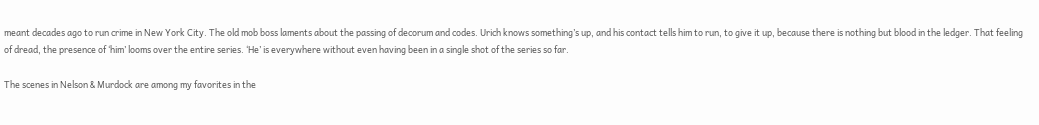meant decades ago to run crime in New York City. The old mob boss laments about the passing of decorum and codes. Urich knows something’s up, and his contact tells him to run, to give it up, because there is nothing but blood in the ledger. That feeling of dread, the presence of ‘him’ looms over the entire series. ‘He’ is everywhere without even having been in a single shot of the series so far.

The scenes in Nelson & Murdock are among my favorites in the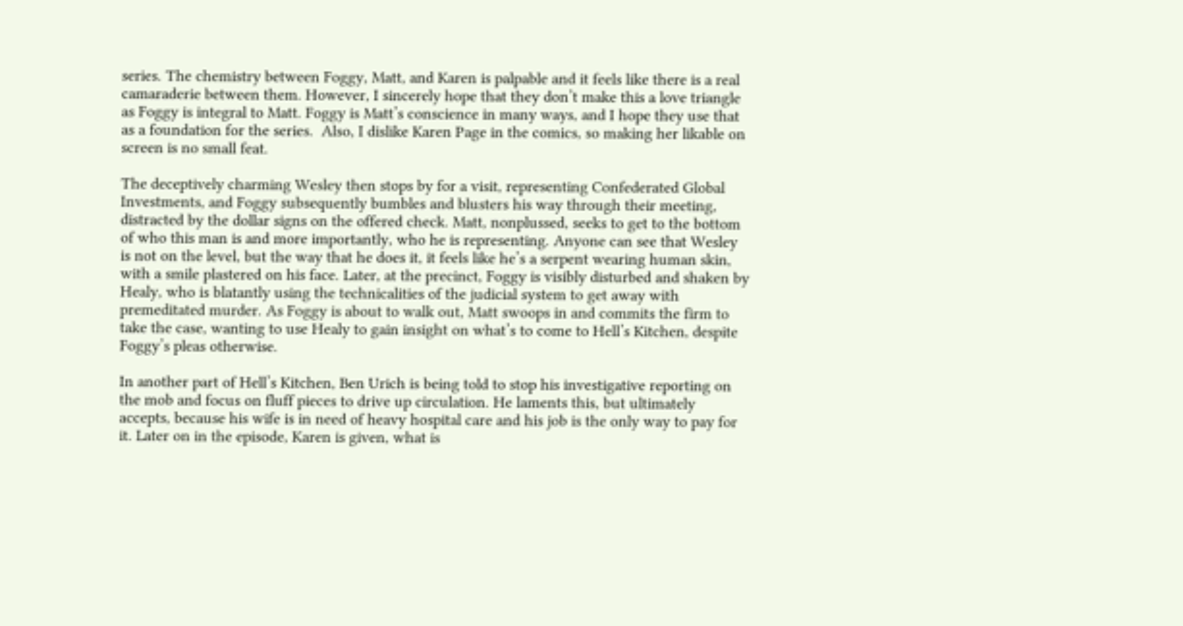series. The chemistry between Foggy, Matt, and Karen is palpable and it feels like there is a real camaraderie between them. However, I sincerely hope that they don’t make this a love triangle as Foggy is integral to Matt. Foggy is Matt’s conscience in many ways, and I hope they use that as a foundation for the series.  Also, I dislike Karen Page in the comics, so making her likable on screen is no small feat.

The deceptively charming Wesley then stops by for a visit, representing Confederated Global Investments, and Foggy subsequently bumbles and blusters his way through their meeting, distracted by the dollar signs on the offered check. Matt, nonplussed, seeks to get to the bottom of who this man is and more importantly, who he is representing. Anyone can see that Wesley is not on the level, but the way that he does it, it feels like he’s a serpent wearing human skin, with a smile plastered on his face. Later, at the precinct, Foggy is visibly disturbed and shaken by Healy, who is blatantly using the technicalities of the judicial system to get away with premeditated murder. As Foggy is about to walk out, Matt swoops in and commits the firm to take the case, wanting to use Healy to gain insight on what’s to come to Hell’s Kitchen, despite Foggy’s pleas otherwise.

In another part of Hell’s Kitchen, Ben Urich is being told to stop his investigative reporting on the mob and focus on fluff pieces to drive up circulation. He laments this, but ultimately accepts, because his wife is in need of heavy hospital care and his job is the only way to pay for it. Later on in the episode, Karen is given, what is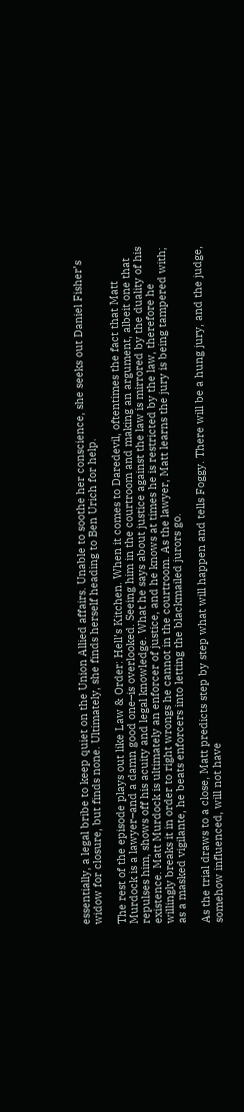essentially, a legal bribe to keep quiet on the Union Allied affairs. Unable to soothe her conscience, she seeks out Daniel Fisher’s widow for closure, but finds none. Ultimately, she finds herself heading to Ben Urich for help.

The rest of the episode plays out like Law & Order: Hell’s Kitchen. When it comes to Daredevil, oftentimes the fact that Matt Murdock is a lawyer–and a damn good one–is overlooked. Seeing him in the courtroom and making an argument, albeit one that repulses him, shows off his acuity and legal knowledge. What he says about justice against the law is mirrored by the duality of his existence. Matt Murdock is ultimately an enforcer of justice, and he knows at times he is restricted by the law, therefore he willingly breaks it in order to right wrongs he cannot in the courtroom. As the lawyer, Matt learns the jury is being tampered with; as a masked vigilante, he beats enforcers into letting the blackmailed jurors go.

As the trial draws to a close, Matt predicts step by step what will happen and tells Foggy. There will be a hung jury, and the judge, somehow influenced, will not have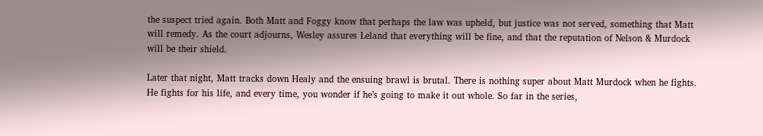the suspect tried again. Both Matt and Foggy know that perhaps the law was upheld, but justice was not served, something that Matt will remedy. As the court adjourns, Wesley assures Leland that everything will be fine, and that the reputation of Nelson & Murdock will be their shield.

Later that night, Matt tracks down Healy and the ensuing brawl is brutal. There is nothing super about Matt Murdock when he fights. He fights for his life, and every time, you wonder if he’s going to make it out whole. So far in the series,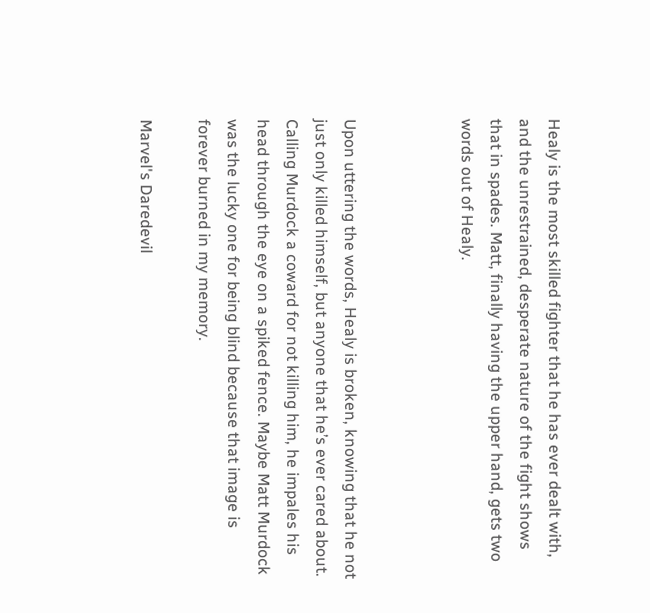Healy is the most skilled fighter that he has ever dealt with, and the unrestrained, desperate nature of the fight shows that in spades. Matt, finally having the upper hand, gets two words out of Healy.



Upon uttering the words, Healy is broken, knowing that he not just only killed himself, but anyone that he’s ever cared about. Calling Murdock a coward for not killing him, he impales his head through the eye on a spiked fence. Maybe Matt Murdock was the lucky one for being blind because that image is forever burned in my memory.

Marvel's Daredevil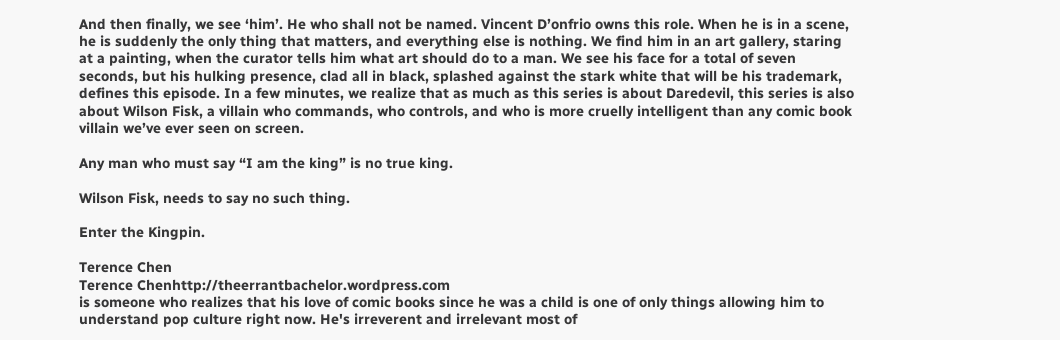And then finally, we see ‘him’. He who shall not be named. Vincent D’onfrio owns this role. When he is in a scene, he is suddenly the only thing that matters, and everything else is nothing. We find him in an art gallery, staring at a painting, when the curator tells him what art should do to a man. We see his face for a total of seven seconds, but his hulking presence, clad all in black, splashed against the stark white that will be his trademark, defines this episode. In a few minutes, we realize that as much as this series is about Daredevil, this series is also about Wilson Fisk, a villain who commands, who controls, and who is more cruelly intelligent than any comic book villain we’ve ever seen on screen.

Any man who must say “I am the king” is no true king.

Wilson Fisk, needs to say no such thing.

Enter the Kingpin.

Terence Chen
Terence Chenhttp://theerrantbachelor.wordpress.com
is someone who realizes that his love of comic books since he was a child is one of only things allowing him to understand pop culture right now. He's irreverent and irrelevant most of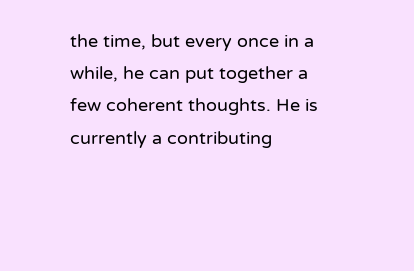the time, but every once in a while, he can put together a few coherent thoughts. He is currently a contributing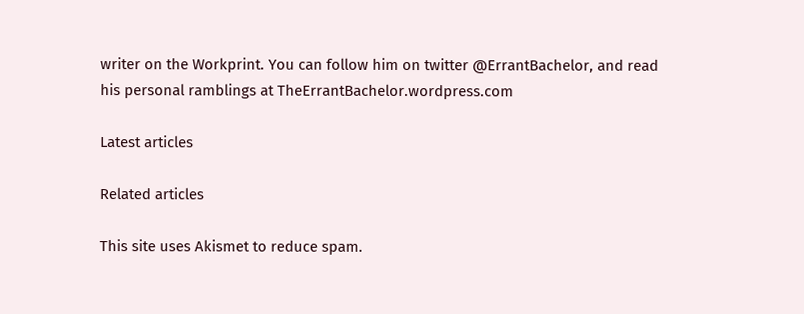writer on the Workprint. You can follow him on twitter @ErrantBachelor, and read his personal ramblings at TheErrantBachelor.wordpress.com

Latest articles

Related articles

This site uses Akismet to reduce spam.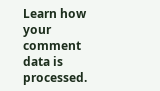Learn how your comment data is processed.